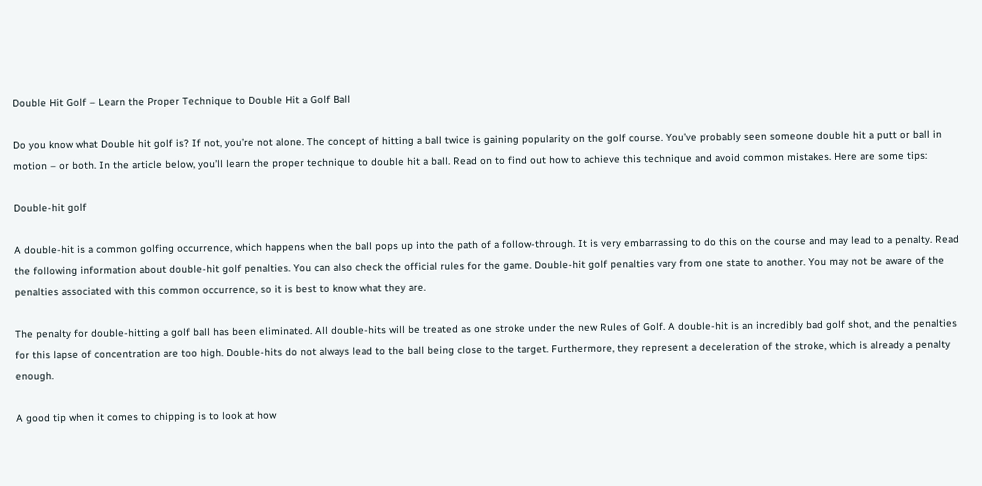Double Hit Golf – Learn the Proper Technique to Double Hit a Golf Ball

Do you know what Double hit golf is? If not, you’re not alone. The concept of hitting a ball twice is gaining popularity on the golf course. You’ve probably seen someone double hit a putt or ball in motion – or both. In the article below, you’ll learn the proper technique to double hit a ball. Read on to find out how to achieve this technique and avoid common mistakes. Here are some tips:

Double-hit golf

A double-hit is a common golfing occurrence, which happens when the ball pops up into the path of a follow-through. It is very embarrassing to do this on the course and may lead to a penalty. Read the following information about double-hit golf penalties. You can also check the official rules for the game. Double-hit golf penalties vary from one state to another. You may not be aware of the penalties associated with this common occurrence, so it is best to know what they are.

The penalty for double-hitting a golf ball has been eliminated. All double-hits will be treated as one stroke under the new Rules of Golf. A double-hit is an incredibly bad golf shot, and the penalties for this lapse of concentration are too high. Double-hits do not always lead to the ball being close to the target. Furthermore, they represent a deceleration of the stroke, which is already a penalty enough.

A good tip when it comes to chipping is to look at how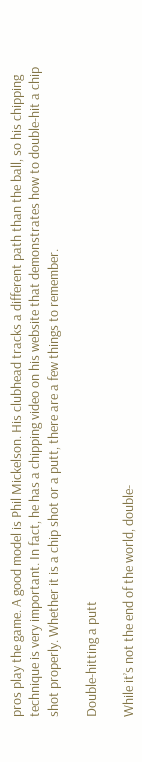pros play the game. A good model is Phil Mickelson. His clubhead tracks a different path than the ball, so his chipping technique is very important. In fact, he has a chipping video on his website that demonstrates how to double-hit a chip shot properly. Whether it is a chip shot or a putt, there are a few things to remember.

Double-hitting a putt

While it’s not the end of the world, double-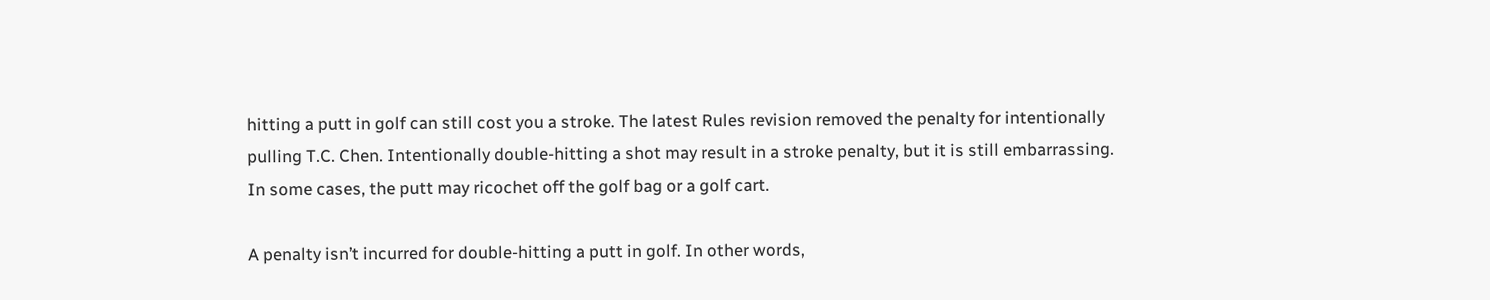hitting a putt in golf can still cost you a stroke. The latest Rules revision removed the penalty for intentionally pulling T.C. Chen. Intentionally double-hitting a shot may result in a stroke penalty, but it is still embarrassing. In some cases, the putt may ricochet off the golf bag or a golf cart.

A penalty isn’t incurred for double-hitting a putt in golf. In other words,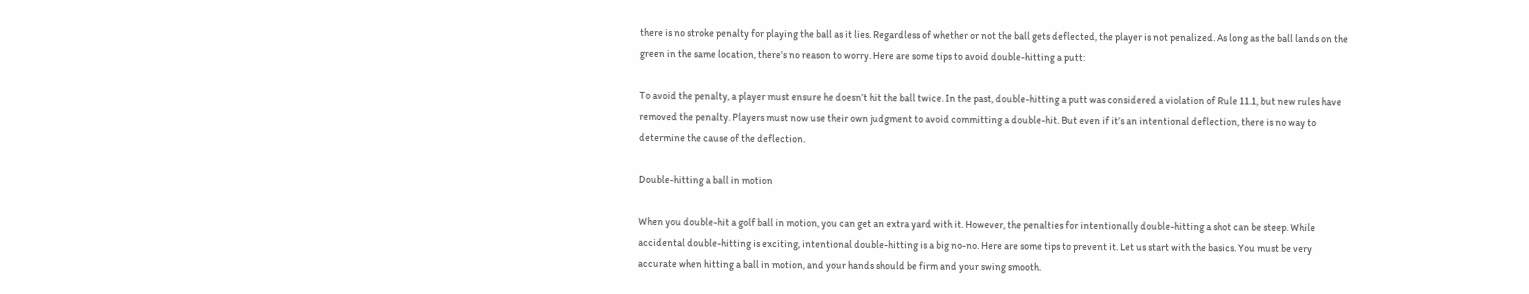there is no stroke penalty for playing the ball as it lies. Regardless of whether or not the ball gets deflected, the player is not penalized. As long as the ball lands on the green in the same location, there’s no reason to worry. Here are some tips to avoid double-hitting a putt:

To avoid the penalty, a player must ensure he doesn’t hit the ball twice. In the past, double-hitting a putt was considered a violation of Rule 11.1, but new rules have removed the penalty. Players must now use their own judgment to avoid committing a double-hit. But even if it’s an intentional deflection, there is no way to determine the cause of the deflection.

Double-hitting a ball in motion

When you double-hit a golf ball in motion, you can get an extra yard with it. However, the penalties for intentionally double-hitting a shot can be steep. While accidental double-hitting is exciting, intentional double-hitting is a big no-no. Here are some tips to prevent it. Let us start with the basics. You must be very accurate when hitting a ball in motion, and your hands should be firm and your swing smooth.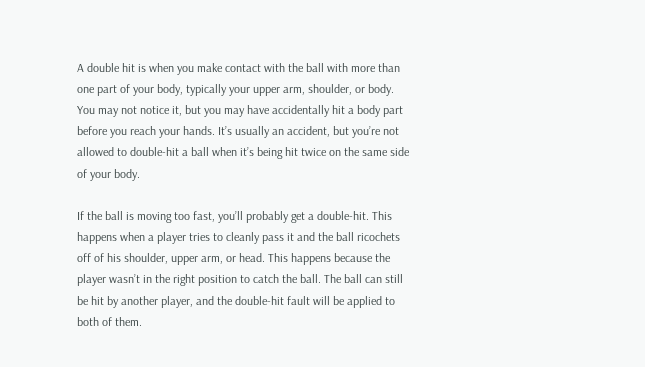A double hit is when you make contact with the ball with more than one part of your body, typically your upper arm, shoulder, or body. You may not notice it, but you may have accidentally hit a body part before you reach your hands. It’s usually an accident, but you’re not allowed to double-hit a ball when it’s being hit twice on the same side of your body.

If the ball is moving too fast, you’ll probably get a double-hit. This happens when a player tries to cleanly pass it and the ball ricochets off of his shoulder, upper arm, or head. This happens because the player wasn’t in the right position to catch the ball. The ball can still be hit by another player, and the double-hit fault will be applied to both of them.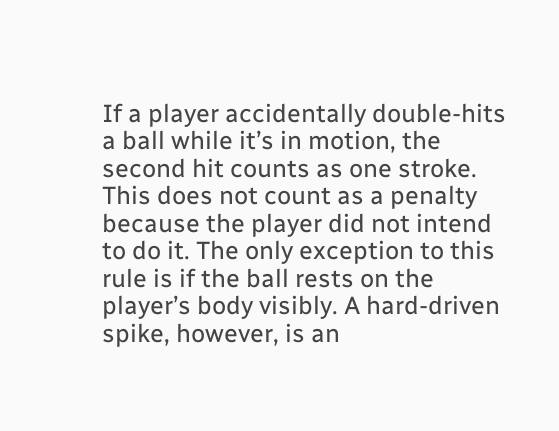If a player accidentally double-hits a ball while it’s in motion, the second hit counts as one stroke. This does not count as a penalty because the player did not intend to do it. The only exception to this rule is if the ball rests on the player’s body visibly. A hard-driven spike, however, is an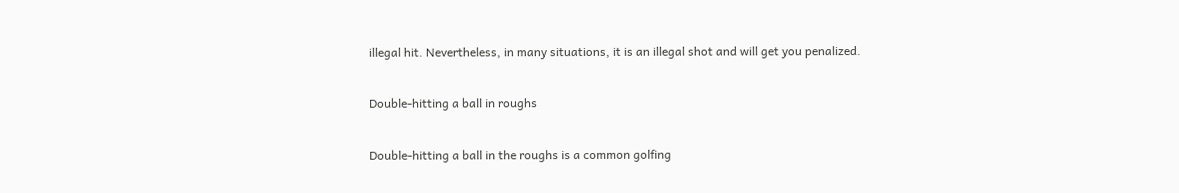illegal hit. Nevertheless, in many situations, it is an illegal shot and will get you penalized.

Double-hitting a ball in roughs

Double-hitting a ball in the roughs is a common golfing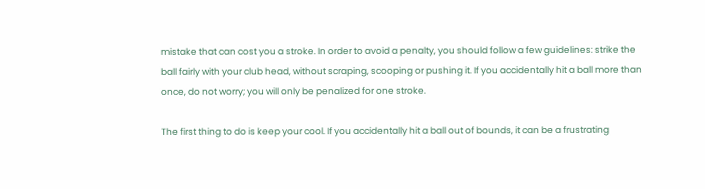mistake that can cost you a stroke. In order to avoid a penalty, you should follow a few guidelines: strike the ball fairly with your club head, without scraping, scooping or pushing it. If you accidentally hit a ball more than once, do not worry; you will only be penalized for one stroke.

The first thing to do is keep your cool. If you accidentally hit a ball out of bounds, it can be a frustrating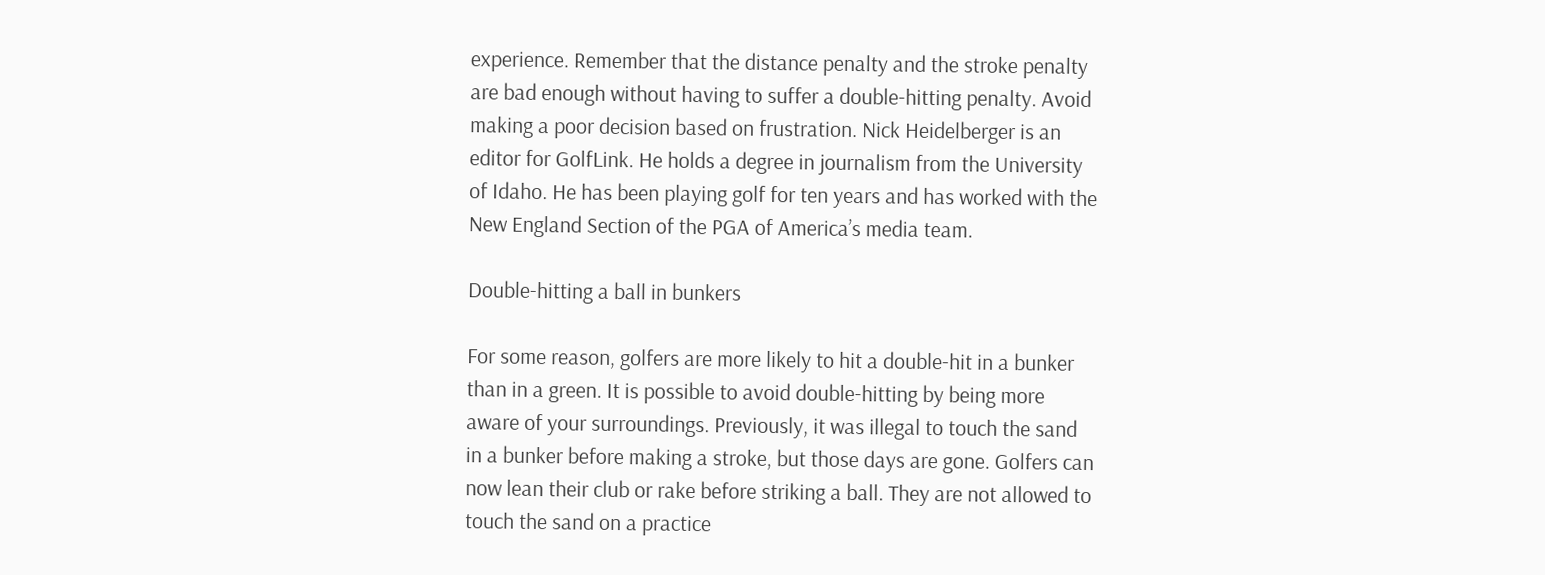experience. Remember that the distance penalty and the stroke penalty are bad enough without having to suffer a double-hitting penalty. Avoid making a poor decision based on frustration. Nick Heidelberger is an editor for GolfLink. He holds a degree in journalism from the University of Idaho. He has been playing golf for ten years and has worked with the New England Section of the PGA of America’s media team.

Double-hitting a ball in bunkers

For some reason, golfers are more likely to hit a double-hit in a bunker than in a green. It is possible to avoid double-hitting by being more aware of your surroundings. Previously, it was illegal to touch the sand in a bunker before making a stroke, but those days are gone. Golfers can now lean their club or rake before striking a ball. They are not allowed to touch the sand on a practice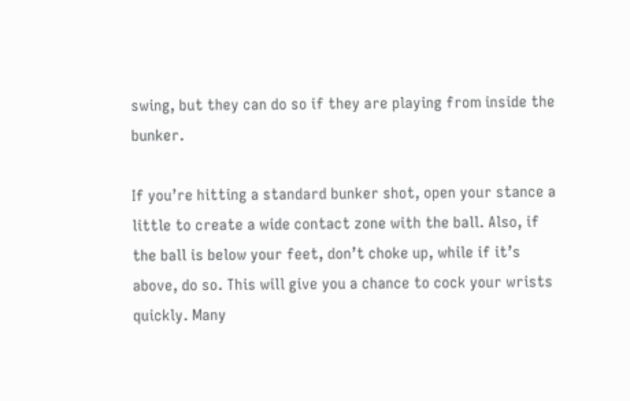swing, but they can do so if they are playing from inside the bunker.

If you’re hitting a standard bunker shot, open your stance a little to create a wide contact zone with the ball. Also, if the ball is below your feet, don’t choke up, while if it’s above, do so. This will give you a chance to cock your wrists quickly. Many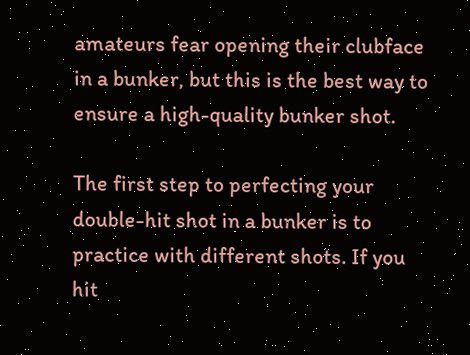amateurs fear opening their clubface in a bunker, but this is the best way to ensure a high-quality bunker shot.

The first step to perfecting your double-hit shot in a bunker is to practice with different shots. If you hit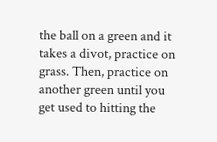the ball on a green and it takes a divot, practice on grass. Then, practice on another green until you get used to hitting the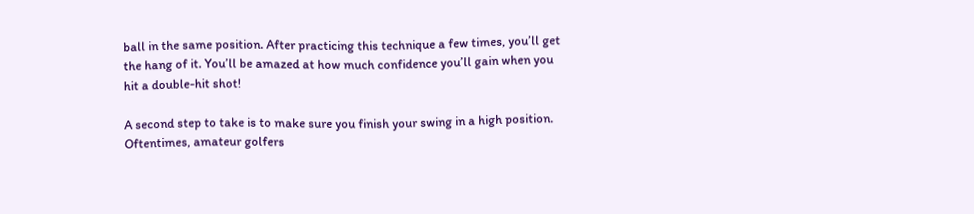ball in the same position. After practicing this technique a few times, you’ll get the hang of it. You’ll be amazed at how much confidence you’ll gain when you hit a double-hit shot!

A second step to take is to make sure you finish your swing in a high position. Oftentimes, amateur golfers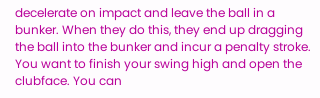decelerate on impact and leave the ball in a bunker. When they do this, they end up dragging the ball into the bunker and incur a penalty stroke. You want to finish your swing high and open the clubface. You can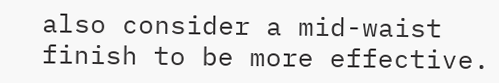also consider a mid-waist finish to be more effective.